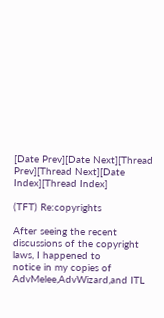[Date Prev][Date Next][Thread Prev][Thread Next][Date Index][Thread Index]

(TFT) Re:copyrights

After seeing the recent discussions of the copyright laws, I happened to
notice in my copies of AdvMelee,AdvWizard,and ITL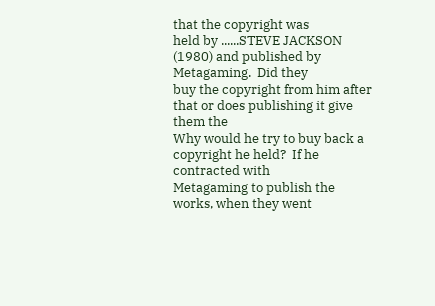that the copyright was
held by ......STEVE JACKSON (1980) and published by Metagaming.  Did they
buy the copyright from him after that or does publishing it give them the
Why would he try to buy back a copyright he held?  If he contracted with
Metagaming to publish the works, when they went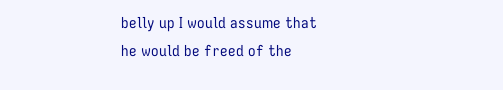belly up I would assume that
he would be freed of the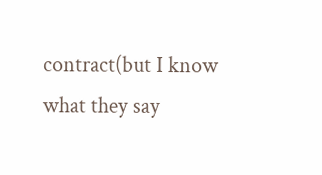contract(but I know what they say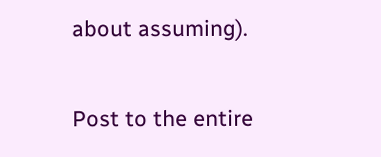about assuming).

Post to the entire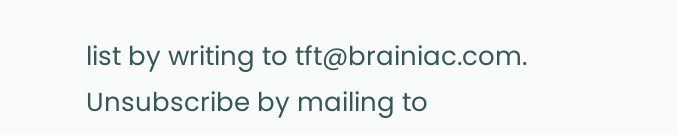list by writing to tft@brainiac.com.
Unsubscribe by mailing to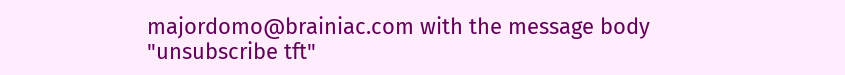majordomo@brainiac.com with the message body
"unsubscribe tft"